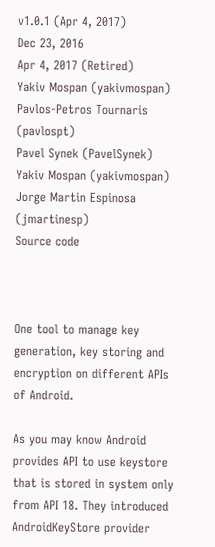v1.0.1 (Apr 4, 2017)
Dec 23, 2016
Apr 4, 2017 (Retired)
Yakiv Mospan (yakivmospan)
Pavlos-Petros Tournaris (pavlospt)
Pavel Synek (PavelSynek)
Yakiv Mospan (yakivmospan)
Jorge Martin Espinosa (jmartinesp)
Source code



One tool to manage key generation, key storing and encryption on different APIs of Android.

As you may know Android provides API to use keystore that is stored in system only from API 18. They introduced AndroidKeyStore provider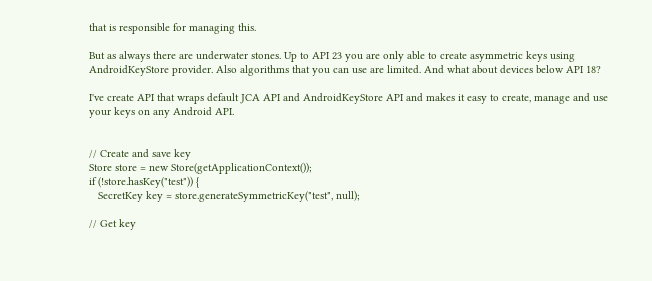that is responsible for managing this.

But as always there are underwater stones. Up to API 23 you are only able to create asymmetric keys using AndroidKeyStore provider. Also algorithms that you can use are limited. And what about devices below API 18?

I've create API that wraps default JCA API and AndroidKeyStore API and makes it easy to create, manage and use your keys on any Android API.


// Create and save key
Store store = new Store(getApplicationContext());
if (!store.hasKey("test")) {
   SecretKey key = store.generateSymmetricKey("test", null);

// Get key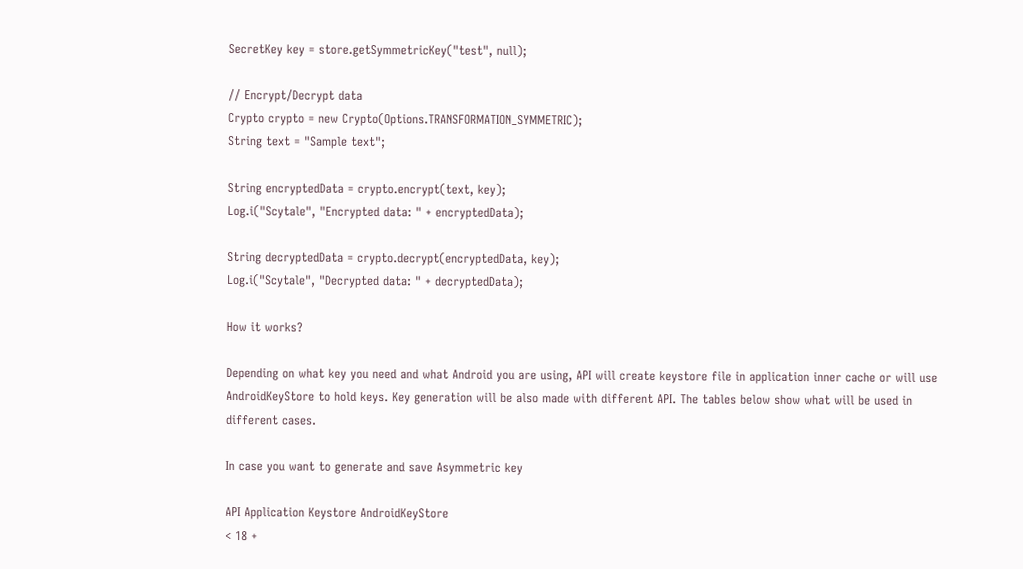SecretKey key = store.getSymmetricKey("test", null);

// Encrypt/Decrypt data
Crypto crypto = new Crypto(Options.TRANSFORMATION_SYMMETRIC);
String text = "Sample text";

String encryptedData = crypto.encrypt(text, key);
Log.i("Scytale", "Encrypted data: " + encryptedData);

String decryptedData = crypto.decrypt(encryptedData, key);
Log.i("Scytale", "Decrypted data: " + decryptedData);

How it works?

Depending on what key you need and what Android you are using, API will create keystore file in application inner cache or will use AndroidKeyStore to hold keys. Key generation will be also made with different API. The tables below show what will be used in different cases.

In case you want to generate and save Asymmetric key

API Application Keystore AndroidKeyStore
< 18 +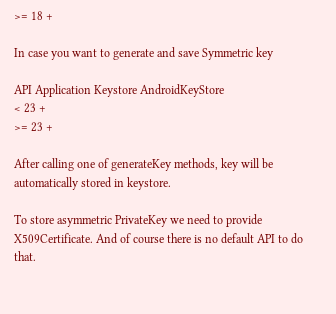>= 18 +

In case you want to generate and save Symmetric key

API Application Keystore AndroidKeyStore
< 23 +
>= 23 +

After calling one of generateKey methods, key will be automatically stored in keystore.

To store asymmetric PrivateKey we need to provide X509Certificate. And of course there is no default API to do that.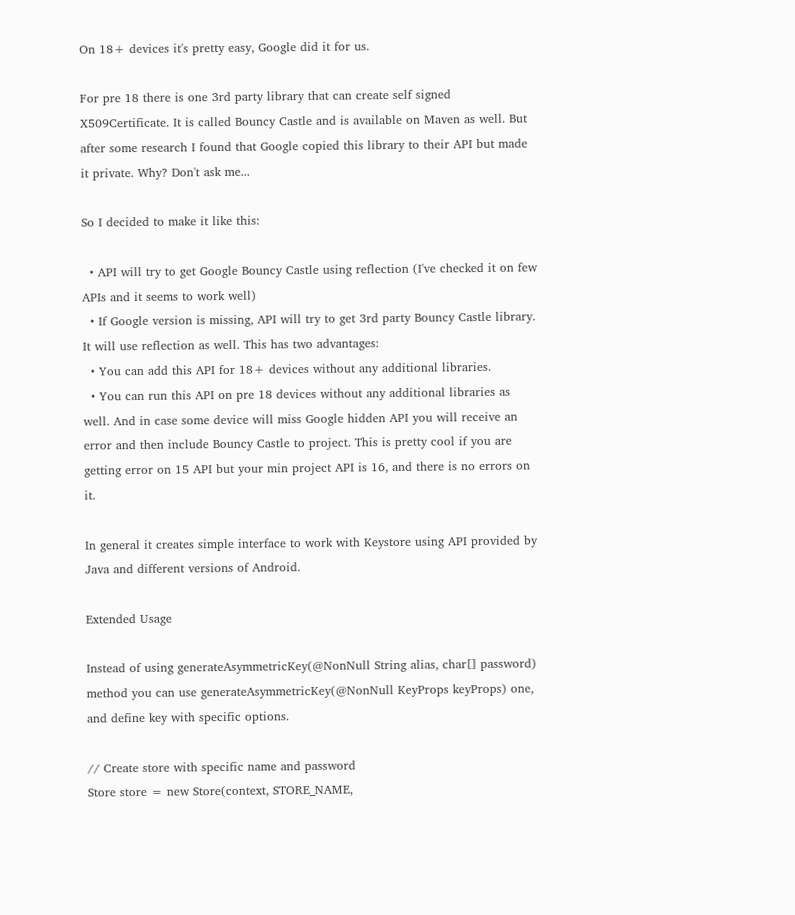On 18+ devices it's pretty easy, Google did it for us.

For pre 18 there is one 3rd party library that can create self signed X509Certificate. It is called Bouncy Castle and is available on Maven as well. But after some research I found that Google copied this library to their API but made it private. Why? Don't ask me...

So I decided to make it like this:

  • API will try to get Google Bouncy Castle using reflection (I've checked it on few APIs and it seems to work well)
  • If Google version is missing, API will try to get 3rd party Bouncy Castle library. It will use reflection as well. This has two advantages:
  • You can add this API for 18+ devices without any additional libraries.
  • You can run this API on pre 18 devices without any additional libraries as well. And in case some device will miss Google hidden API you will receive an error and then include Bouncy Castle to project. This is pretty cool if you are getting error on 15 API but your min project API is 16, and there is no errors on it.

In general it creates simple interface to work with Keystore using API provided by Java and different versions of Android.

Extended Usage

Instead of using generateAsymmetricKey(@NonNull String alias, char[] password) method you can use generateAsymmetricKey(@NonNull KeyProps keyProps) one, and define key with specific options.

// Create store with specific name and password
Store store = new Store(context, STORE_NAME,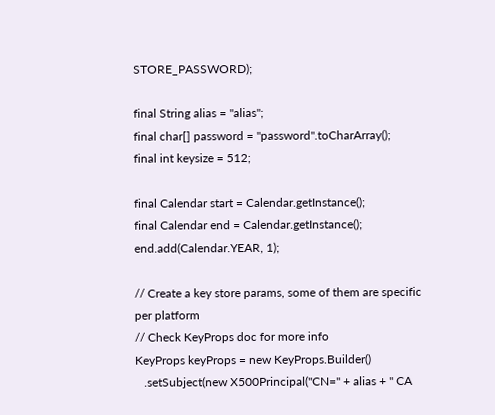STORE_PASSWORD);

final String alias = "alias";
final char[] password = "password".toCharArray();
final int keysize = 512;

final Calendar start = Calendar.getInstance();
final Calendar end = Calendar.getInstance();
end.add(Calendar.YEAR, 1);

// Create a key store params, some of them are specific per platform
// Check KeyProps doc for more info
KeyProps keyProps = new KeyProps.Builder()
   .setSubject(new X500Principal("CN=" + alias + " CA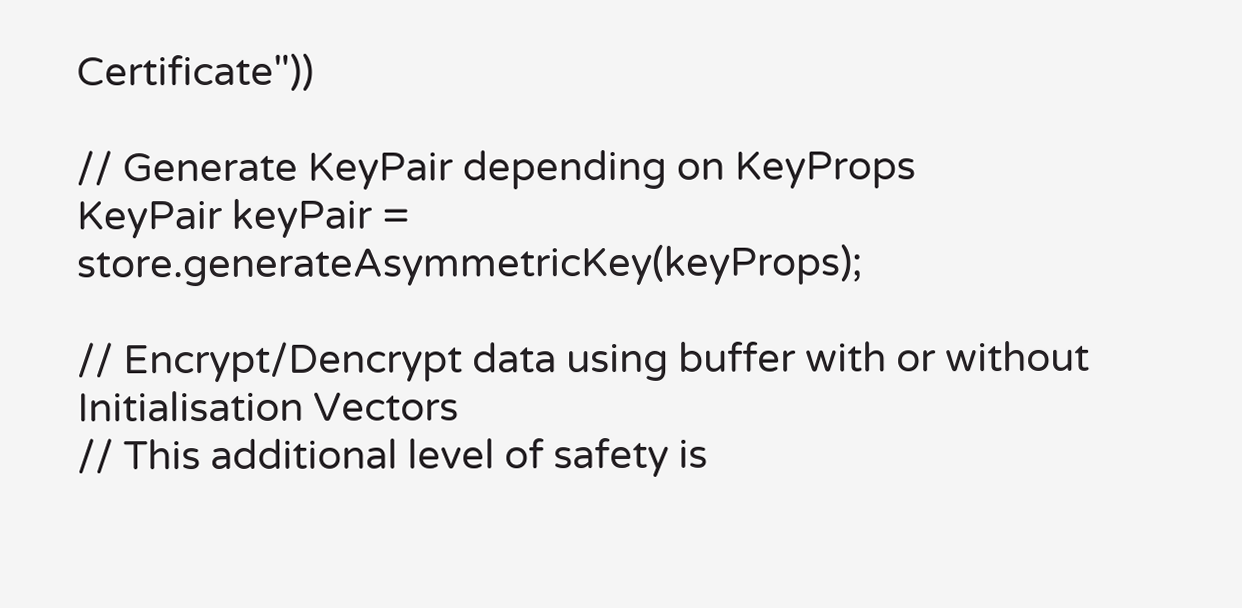Certificate"))

// Generate KeyPair depending on KeyProps
KeyPair keyPair = store.generateAsymmetricKey(keyProps);

// Encrypt/Dencrypt data using buffer with or without Initialisation Vectors
// This additional level of safety is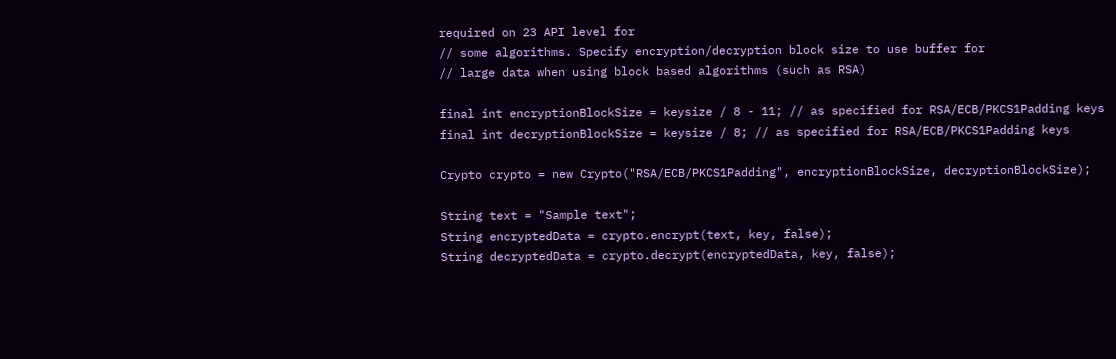required on 23 API level for
// some algorithms. Specify encryption/decryption block size to use buffer for
// large data when using block based algorithms (such as RSA)

final int encryptionBlockSize = keysize / 8 - 11; // as specified for RSA/ECB/PKCS1Padding keys
final int decryptionBlockSize = keysize / 8; // as specified for RSA/ECB/PKCS1Padding keys

Crypto crypto = new Crypto("RSA/ECB/PKCS1Padding", encryptionBlockSize, decryptionBlockSize);

String text = "Sample text";
String encryptedData = crypto.encrypt(text, key, false);
String decryptedData = crypto.decrypt(encryptedData, key, false);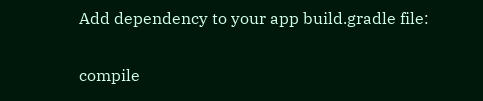Add dependency to your app build.gradle file:

compile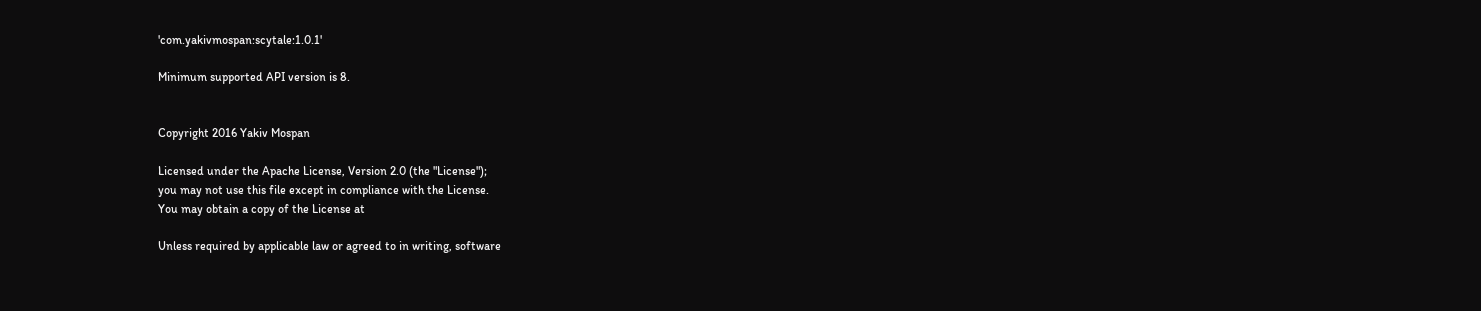'com.yakivmospan:scytale:1.0.1'

Minimum supported API version is 8.


Copyright 2016 Yakiv Mospan

Licensed under the Apache License, Version 2.0 (the "License");
you may not use this file except in compliance with the License.
You may obtain a copy of the License at

Unless required by applicable law or agreed to in writing, software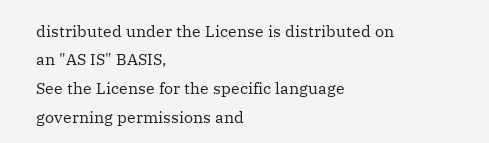distributed under the License is distributed on an "AS IS" BASIS,
See the License for the specific language governing permissions and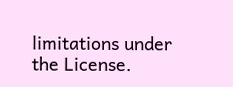limitations under the License.